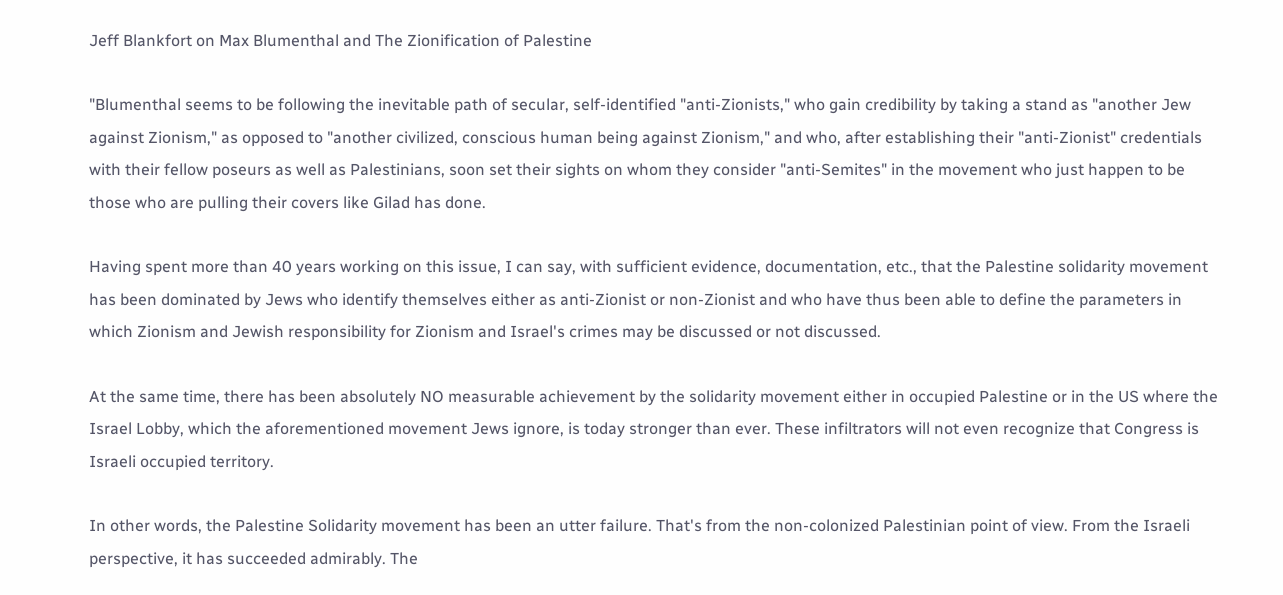Jeff Blankfort on Max Blumenthal and The Zionification of Palestine

"Blumenthal seems to be following the inevitable path of secular, self-identified "anti-Zionists," who gain credibility by taking a stand as "another Jew against Zionism," as opposed to "another civilized, conscious human being against Zionism," and who, after establishing their "anti-Zionist" credentials with their fellow poseurs as well as Palestinians, soon set their sights on whom they consider "anti-Semites" in the movement who just happen to be those who are pulling their covers like Gilad has done.

Having spent more than 40 years working on this issue, I can say, with sufficient evidence, documentation, etc., that the Palestine solidarity movement has been dominated by Jews who identify themselves either as anti-Zionist or non-Zionist and who have thus been able to define the parameters in which Zionism and Jewish responsibility for Zionism and Israel's crimes may be discussed or not discussed.

At the same time, there has been absolutely NO measurable achievement by the solidarity movement either in occupied Palestine or in the US where the Israel Lobby, which the aforementioned movement Jews ignore, is today stronger than ever. These infiltrators will not even recognize that Congress is Israeli occupied territory.

In other words, the Palestine Solidarity movement has been an utter failure. That's from the non-colonized Palestinian point of view. From the Israeli perspective, it has succeeded admirably. The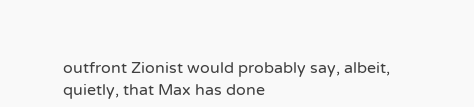outfront Zionist would probably say, albeit, quietly, that Max has done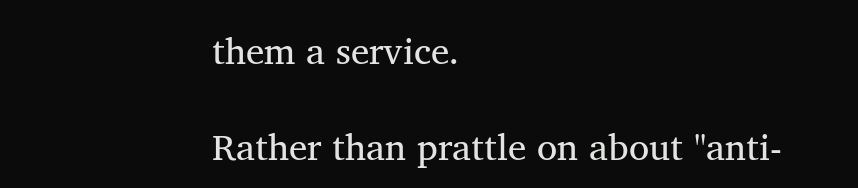them a service.

Rather than prattle on about "anti-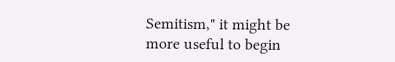Semitism," it might be more useful to begin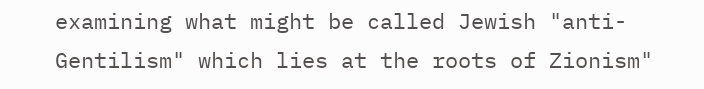examining what might be called Jewish "anti-Gentilism" which lies at the roots of Zionism"